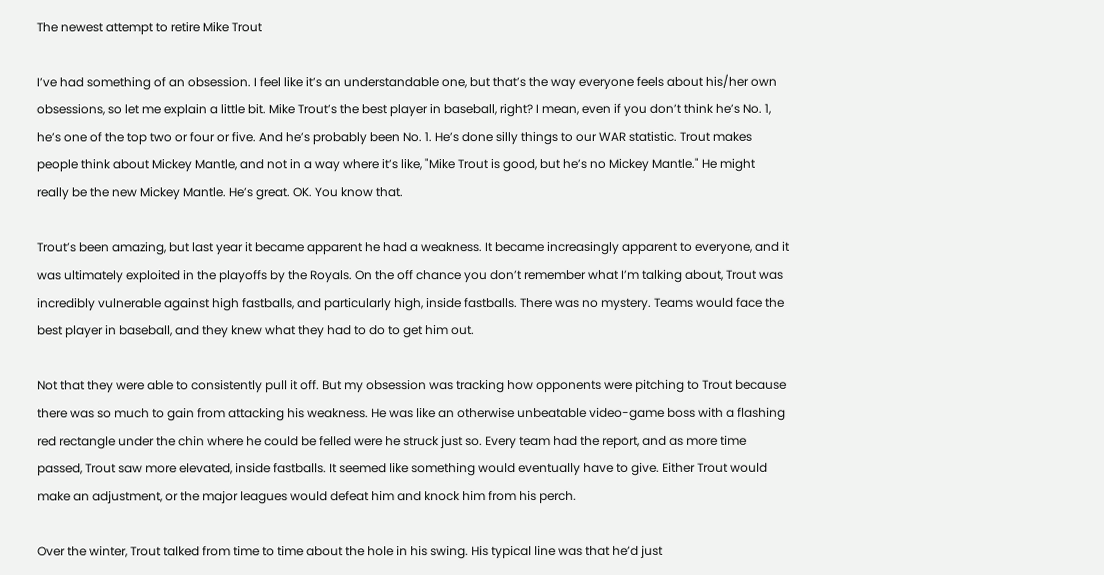The newest attempt to retire Mike Trout

I’ve had something of an obsession. I feel like it’s an understandable one, but that’s the way everyone feels about his/her own obsessions, so let me explain a little bit. Mike Trout’s the best player in baseball, right? I mean, even if you don’t think he’s No. 1, he’s one of the top two or four or five. And he’s probably been No. 1. He’s done silly things to our WAR statistic. Trout makes people think about Mickey Mantle, and not in a way where it’s like, "Mike Trout is good, but he’s no Mickey Mantle." He might really be the new Mickey Mantle. He’s great. OK. You know that.

Trout’s been amazing, but last year it became apparent he had a weakness. It became increasingly apparent to everyone, and it was ultimately exploited in the playoffs by the Royals. On the off chance you don’t remember what I’m talking about, Trout was incredibly vulnerable against high fastballs, and particularly high, inside fastballs. There was no mystery. Teams would face the best player in baseball, and they knew what they had to do to get him out.

Not that they were able to consistently pull it off. But my obsession was tracking how opponents were pitching to Trout because there was so much to gain from attacking his weakness. He was like an otherwise unbeatable video-game boss with a flashing red rectangle under the chin where he could be felled were he struck just so. Every team had the report, and as more time passed, Trout saw more elevated, inside fastballs. It seemed like something would eventually have to give. Either Trout would make an adjustment, or the major leagues would defeat him and knock him from his perch.

Over the winter, Trout talked from time to time about the hole in his swing. His typical line was that he’d just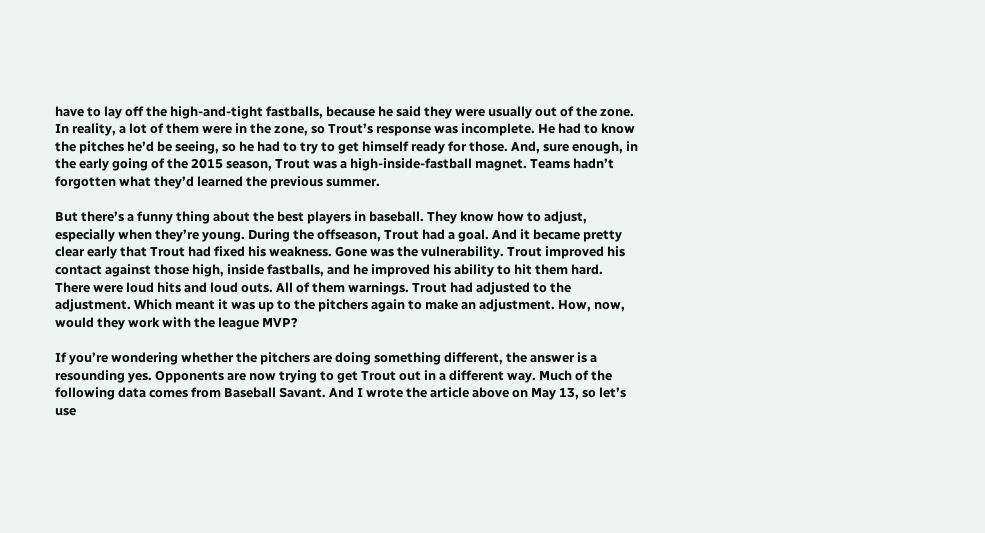have to lay off the high-and-tight fastballs, because he said they were usually out of the zone. In reality, a lot of them were in the zone, so Trout’s response was incomplete. He had to know the pitches he’d be seeing, so he had to try to get himself ready for those. And, sure enough, in the early going of the 2015 season, Trout was a high-inside-fastball magnet. Teams hadn’t forgotten what they’d learned the previous summer.

But there’s a funny thing about the best players in baseball. They know how to adjust, especially when they’re young. During the offseason, Trout had a goal. And it became pretty clear early that Trout had fixed his weakness. Gone was the vulnerability. Trout improved his contact against those high, inside fastballs, and he improved his ability to hit them hard. There were loud hits and loud outs. All of them warnings. Trout had adjusted to the adjustment. Which meant it was up to the pitchers again to make an adjustment. How, now, would they work with the league MVP?

If you’re wondering whether the pitchers are doing something different, the answer is a resounding yes. Opponents are now trying to get Trout out in a different way. Much of the following data comes from Baseball Savant. And I wrote the article above on May 13, so let’s use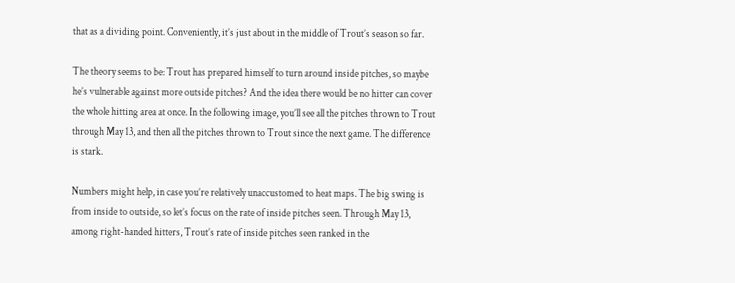that as a dividing point. Conveniently, it’s just about in the middle of Trout’s season so far.

The theory seems to be: Trout has prepared himself to turn around inside pitches, so maybe he’s vulnerable against more outside pitches? And the idea there would be no hitter can cover the whole hitting area at once. In the following image, you’ll see all the pitches thrown to Trout through May 13, and then all the pitches thrown to Trout since the next game. The difference is stark.

Numbers might help, in case you’re relatively unaccustomed to heat maps. The big swing is from inside to outside, so let’s focus on the rate of inside pitches seen. Through May 13, among right-handed hitters, Trout’s rate of inside pitches seen ranked in the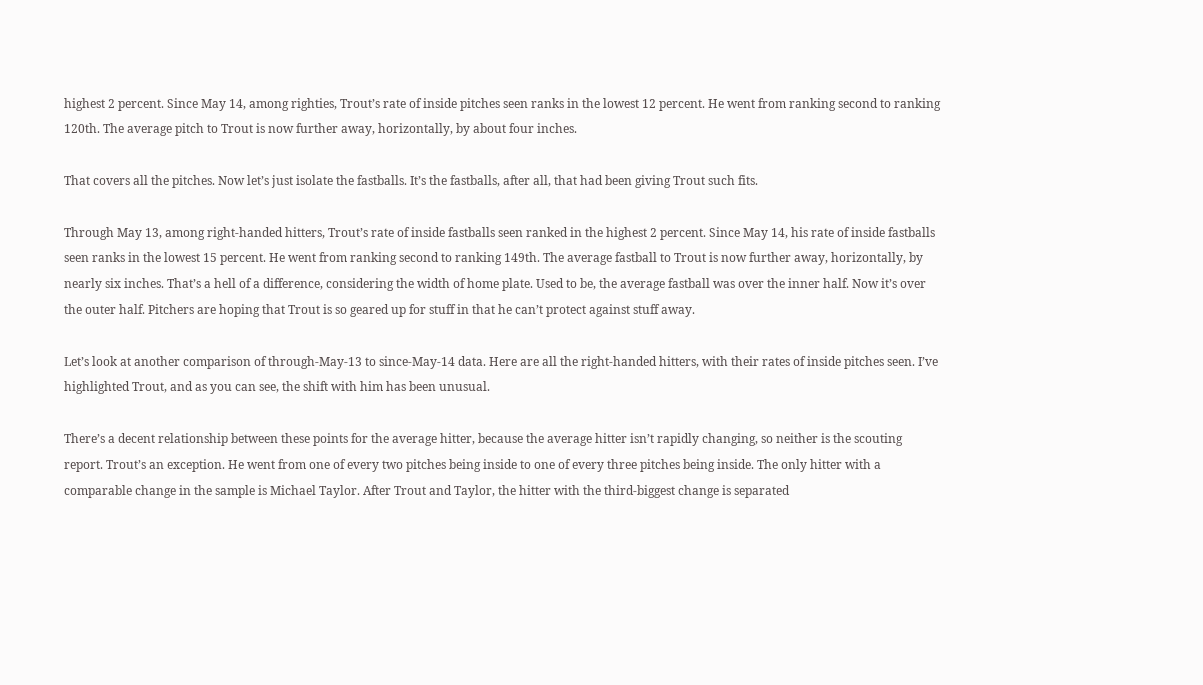highest 2 percent. Since May 14, among righties, Trout’s rate of inside pitches seen ranks in the lowest 12 percent. He went from ranking second to ranking 120th. The average pitch to Trout is now further away, horizontally, by about four inches.

That covers all the pitches. Now let’s just isolate the fastballs. It’s the fastballs, after all, that had been giving Trout such fits.

Through May 13, among right-handed hitters, Trout’s rate of inside fastballs seen ranked in the highest 2 percent. Since May 14, his rate of inside fastballs seen ranks in the lowest 15 percent. He went from ranking second to ranking 149th. The average fastball to Trout is now further away, horizontally, by nearly six inches. That’s a hell of a difference, considering the width of home plate. Used to be, the average fastball was over the inner half. Now it’s over the outer half. Pitchers are hoping that Trout is so geared up for stuff in that he can’t protect against stuff away.

Let’s look at another comparison of through-May-13 to since-May-14 data. Here are all the right-handed hitters, with their rates of inside pitches seen. I’ve highlighted Trout, and as you can see, the shift with him has been unusual.

There’s a decent relationship between these points for the average hitter, because the average hitter isn’t rapidly changing, so neither is the scouting report. Trout’s an exception. He went from one of every two pitches being inside to one of every three pitches being inside. The only hitter with a comparable change in the sample is Michael Taylor. After Trout and Taylor, the hitter with the third-biggest change is separated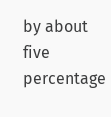by about five percentage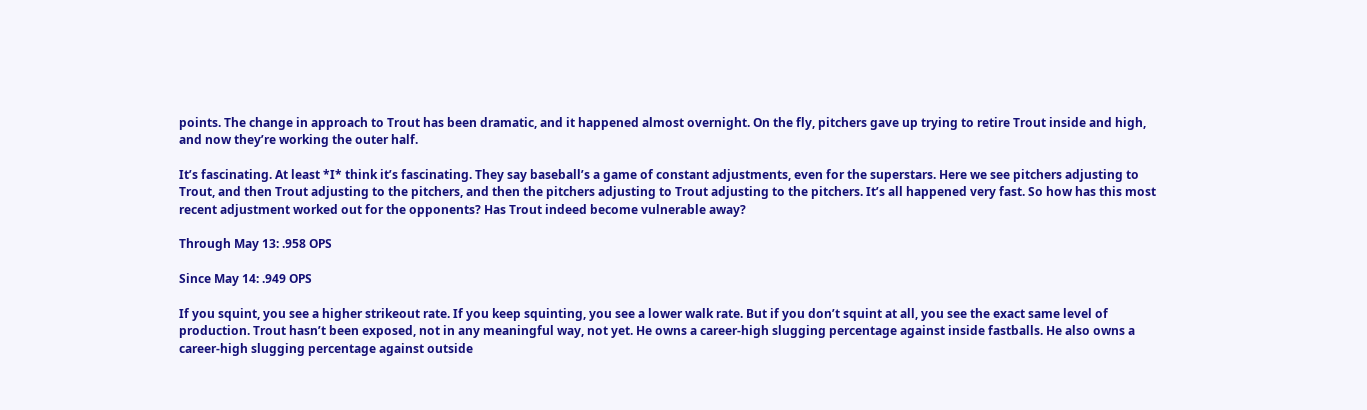points. The change in approach to Trout has been dramatic, and it happened almost overnight. On the fly, pitchers gave up trying to retire Trout inside and high, and now they’re working the outer half.

It’s fascinating. At least *I* think it’s fascinating. They say baseball’s a game of constant adjustments, even for the superstars. Here we see pitchers adjusting to Trout, and then Trout adjusting to the pitchers, and then the pitchers adjusting to Trout adjusting to the pitchers. It’s all happened very fast. So how has this most recent adjustment worked out for the opponents? Has Trout indeed become vulnerable away?

Through May 13: .958 OPS

Since May 14: .949 OPS

If you squint, you see a higher strikeout rate. If you keep squinting, you see a lower walk rate. But if you don’t squint at all, you see the exact same level of production. Trout hasn’t been exposed, not in any meaningful way, not yet. He owns a career-high slugging percentage against inside fastballs. He also owns a career-high slugging percentage against outside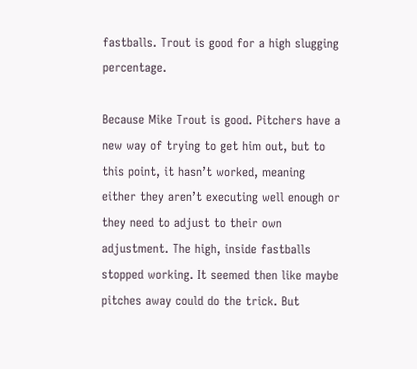fastballs. Trout is good for a high slugging percentage.

Because Mike Trout is good. Pitchers have a new way of trying to get him out, but to this point, it hasn’t worked, meaning either they aren’t executing well enough or they need to adjust to their own adjustment. The high, inside fastballs stopped working. It seemed then like maybe pitches away could do the trick. But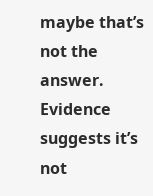maybe that’s not the answer. Evidence suggests it’s not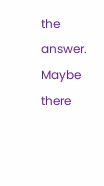the answer. Maybe there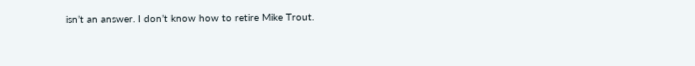isn’t an answer. I don’t know how to retire Mike Trout.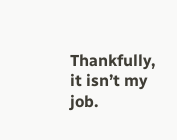Thankfully, it isn’t my job.